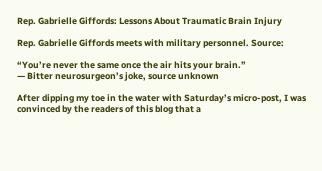Rep. Gabrielle Giffords: Lessons About Traumatic Brain Injury

Rep. Gabrielle Giffords meets with military personnel. Source:

“You’re never the same once the air hits your brain.”
— Bitter neurosurgeon’s joke, source unknown

After dipping my toe in the water with Saturday’s micro-post, I was convinced by the readers of this blog that a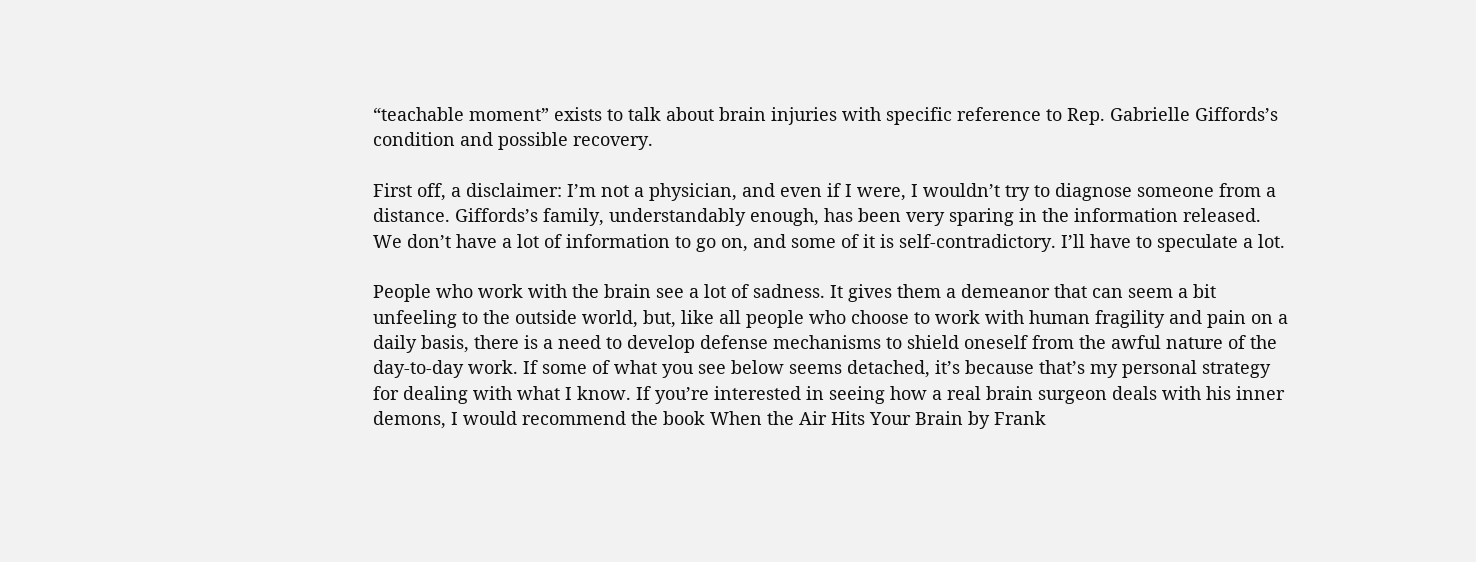“teachable moment” exists to talk about brain injuries with specific reference to Rep. Gabrielle Giffords’s condition and possible recovery.

First off, a disclaimer: I’m not a physician, and even if I were, I wouldn’t try to diagnose someone from a distance. Giffords’s family, understandably enough, has been very sparing in the information released. We don’t have a lot of information to go on, and some of it is self-contradictory. I’ll have to speculate a lot.

People who work with the brain see a lot of sadness. It gives them a demeanor that can seem a bit unfeeling to the outside world, but, like all people who choose to work with human fragility and pain on a daily basis, there is a need to develop defense mechanisms to shield oneself from the awful nature of the day-to-day work. If some of what you see below seems detached, it’s because that’s my personal strategy for dealing with what I know. If you’re interested in seeing how a real brain surgeon deals with his inner demons, I would recommend the book When the Air Hits Your Brain by Frank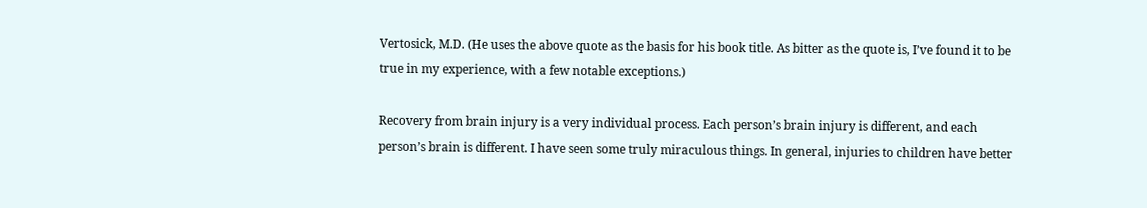Vertosick, M.D. (He uses the above quote as the basis for his book title. As bitter as the quote is, I’ve found it to be true in my experience, with a few notable exceptions.)

Recovery from brain injury is a very individual process. Each person’s brain injury is different, and each person’s brain is different. I have seen some truly miraculous things. In general, injuries to children have better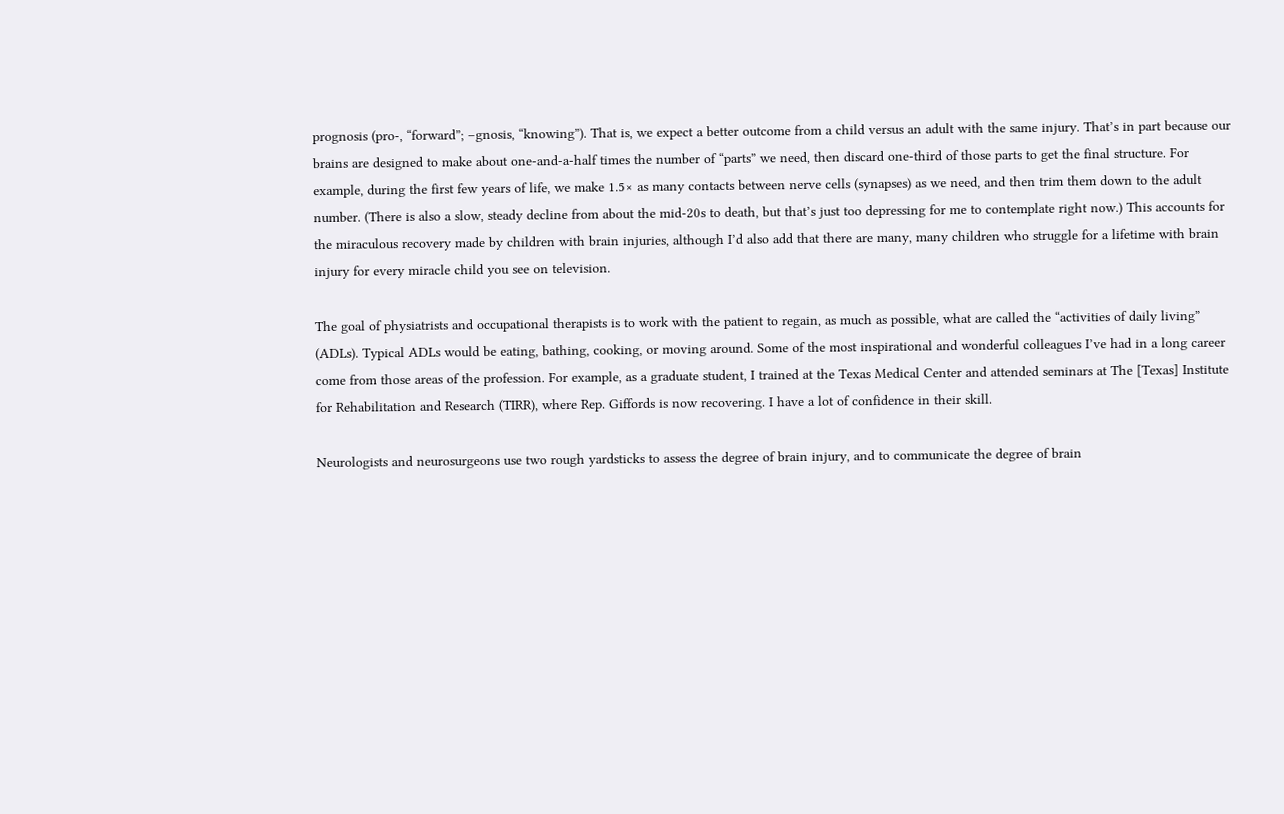prognosis (pro-, “forward”; –gnosis, “knowing”). That is, we expect a better outcome from a child versus an adult with the same injury. That’s in part because our brains are designed to make about one-and-a-half times the number of “parts” we need, then discard one-third of those parts to get the final structure. For example, during the first few years of life, we make 1.5× as many contacts between nerve cells (synapses) as we need, and then trim them down to the adult number. (There is also a slow, steady decline from about the mid-20s to death, but that’s just too depressing for me to contemplate right now.) This accounts for the miraculous recovery made by children with brain injuries, although I’d also add that there are many, many children who struggle for a lifetime with brain injury for every miracle child you see on television.

The goal of physiatrists and occupational therapists is to work with the patient to regain, as much as possible, what are called the “activities of daily living” (ADLs). Typical ADLs would be eating, bathing, cooking, or moving around. Some of the most inspirational and wonderful colleagues I’ve had in a long career come from those areas of the profession. For example, as a graduate student, I trained at the Texas Medical Center and attended seminars at The [Texas] Institute for Rehabilitation and Research (TIRR), where Rep. Giffords is now recovering. I have a lot of confidence in their skill.

Neurologists and neurosurgeons use two rough yardsticks to assess the degree of brain injury, and to communicate the degree of brain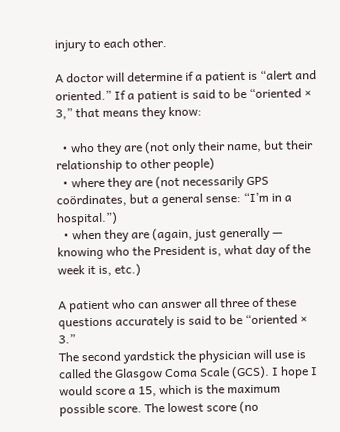injury to each other.

A doctor will determine if a patient is “alert and oriented.” If a patient is said to be “oriented × 3,” that means they know:

  • who they are (not only their name, but their relationship to other people)
  • where they are (not necessarily GPS coördinates, but a general sense: “I’m in a hospital.”)
  • when they are (again, just generally — knowing who the President is, what day of the week it is, etc.)

A patient who can answer all three of these questions accurately is said to be “oriented × 3.”
The second yardstick the physician will use is called the Glasgow Coma Scale (GCS). I hope I would score a 15, which is the maximum possible score. The lowest score (no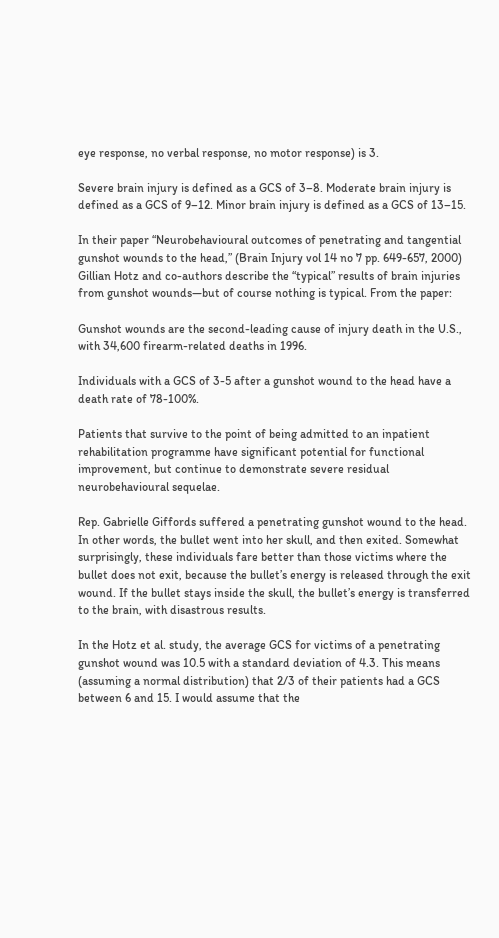eye response, no verbal response, no motor response) is 3.

Severe brain injury is defined as a GCS of 3–8. Moderate brain injury is defined as a GCS of 9–12. Minor brain injury is defined as a GCS of 13–15.

In their paper “Neurobehavioural outcomes of penetrating and tangential gunshot wounds to the head,” (Brain Injury vol 14 no 7 pp. 649-657, 2000) Gillian Hotz and co-authors describe the “typical” results of brain injuries from gunshot wounds—but of course nothing is typical. From the paper:

Gunshot wounds are the second-leading cause of injury death in the U.S., with 34,600 firearm-related deaths in 1996.

Individuals with a GCS of 3-5 after a gunshot wound to the head have a death rate of 78-100%.

Patients that survive to the point of being admitted to an inpatient rehabilitation programme have significant potential for functional improvement, but continue to demonstrate severe residual neurobehavioural sequelae.

Rep. Gabrielle Giffords suffered a penetrating gunshot wound to the head. In other words, the bullet went into her skull, and then exited. Somewhat surprisingly, these individuals fare better than those victims where the bullet does not exit, because the bullet’s energy is released through the exit wound. If the bullet stays inside the skull, the bullet’s energy is transferred to the brain, with disastrous results.

In the Hotz et al. study, the average GCS for victims of a penetrating gunshot wound was 10.5 with a standard deviation of 4.3. This means (assuming a normal distribution) that 2/3 of their patients had a GCS between 6 and 15. I would assume that the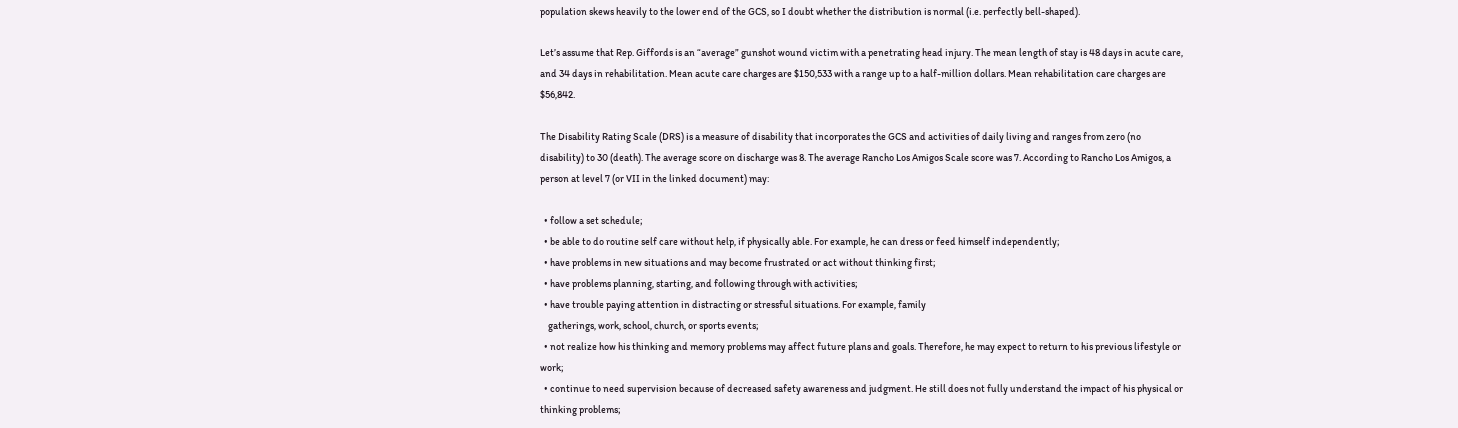population skews heavily to the lower end of the GCS, so I doubt whether the distribution is normal (i.e. perfectly bell-shaped).

Let’s assume that Rep. Giffords is an “average” gunshot wound victim with a penetrating head injury. The mean length of stay is 48 days in acute care, and 34 days in rehabilitation. Mean acute care charges are $150,533 with a range up to a half-million dollars. Mean rehabilitation care charges are $56,842.

The Disability Rating Scale (DRS) is a measure of disability that incorporates the GCS and activities of daily living and ranges from zero (no disability) to 30 (death). The average score on discharge was 8. The average Rancho Los Amigos Scale score was 7. According to Rancho Los Amigos, a person at level 7 (or VII in the linked document) may:

  • follow a set schedule;
  • be able to do routine self care without help, if physically able. For example, he can dress or feed himself independently;
  • have problems in new situations and may become frustrated or act without thinking first;
  • have problems planning, starting, and following through with activities;
  • have trouble paying attention in distracting or stressful situations. For example, family
    gatherings, work, school, church, or sports events;
  • not realize how his thinking and memory problems may affect future plans and goals. Therefore, he may expect to return to his previous lifestyle or work;
  • continue to need supervision because of decreased safety awareness and judgment. He still does not fully understand the impact of his physical or thinking problems;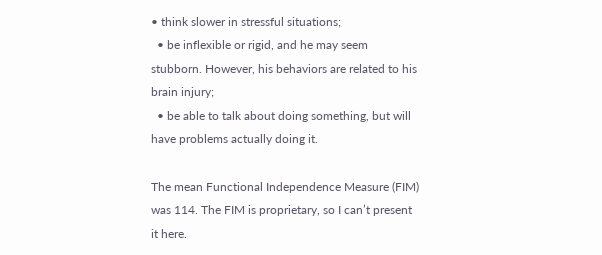• think slower in stressful situations;
  • be inflexible or rigid, and he may seem stubborn. However, his behaviors are related to his brain injury;
  • be able to talk about doing something, but will have problems actually doing it.

The mean Functional Independence Measure (FIM) was 114. The FIM is proprietary, so I can’t present it here.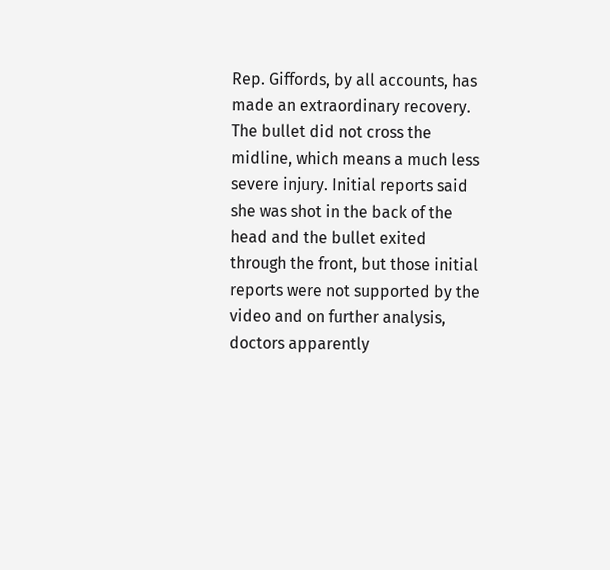Rep. Giffords, by all accounts, has made an extraordinary recovery. The bullet did not cross the midline, which means a much less severe injury. Initial reports said she was shot in the back of the head and the bullet exited through the front, but those initial reports were not supported by the video and on further analysis, doctors apparently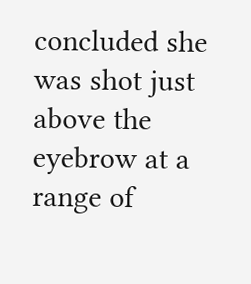concluded she was shot just above the eyebrow at a range of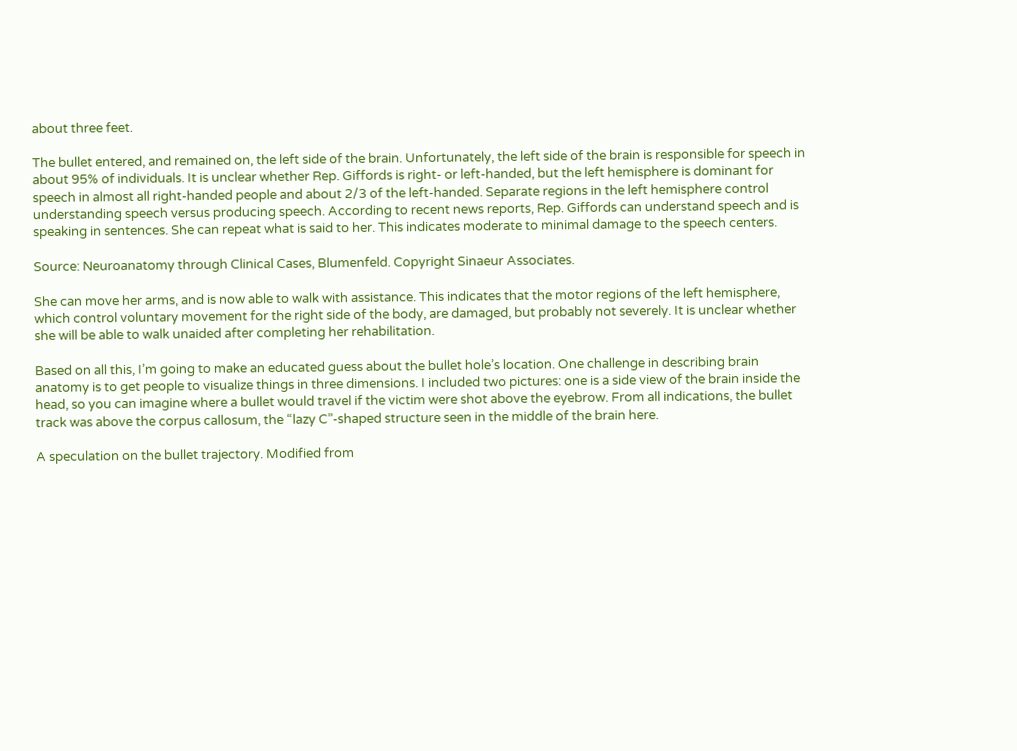about three feet.

The bullet entered, and remained on, the left side of the brain. Unfortunately, the left side of the brain is responsible for speech in about 95% of individuals. It is unclear whether Rep. Giffords is right- or left-handed, but the left hemisphere is dominant for speech in almost all right-handed people and about 2/3 of the left-handed. Separate regions in the left hemisphere control understanding speech versus producing speech. According to recent news reports, Rep. Giffords can understand speech and is speaking in sentences. She can repeat what is said to her. This indicates moderate to minimal damage to the speech centers.

Source: Neuroanatomy through Clinical Cases, Blumenfeld. Copyright Sinaeur Associates.

She can move her arms, and is now able to walk with assistance. This indicates that the motor regions of the left hemisphere, which control voluntary movement for the right side of the body, are damaged, but probably not severely. It is unclear whether she will be able to walk unaided after completing her rehabilitation.

Based on all this, I’m going to make an educated guess about the bullet hole’s location. One challenge in describing brain anatomy is to get people to visualize things in three dimensions. I included two pictures: one is a side view of the brain inside the head, so you can imagine where a bullet would travel if the victim were shot above the eyebrow. From all indications, the bullet track was above the corpus callosum, the “lazy C”-shaped structure seen in the middle of the brain here.

A speculation on the bullet trajectory. Modified from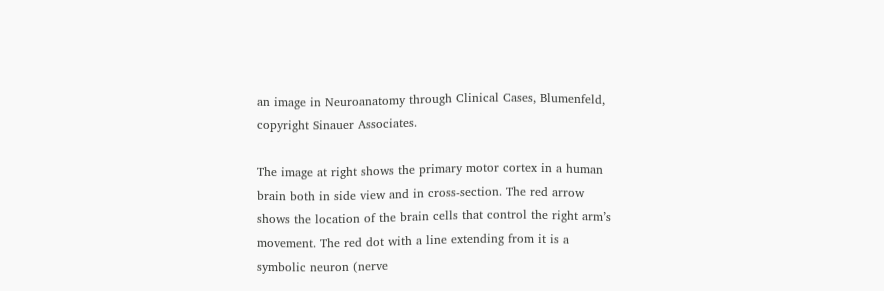an image in Neuroanatomy through Clinical Cases, Blumenfeld, copyright Sinauer Associates.

The image at right shows the primary motor cortex in a human brain both in side view and in cross-section. The red arrow shows the location of the brain cells that control the right arm’s movement. The red dot with a line extending from it is a symbolic neuron (nerve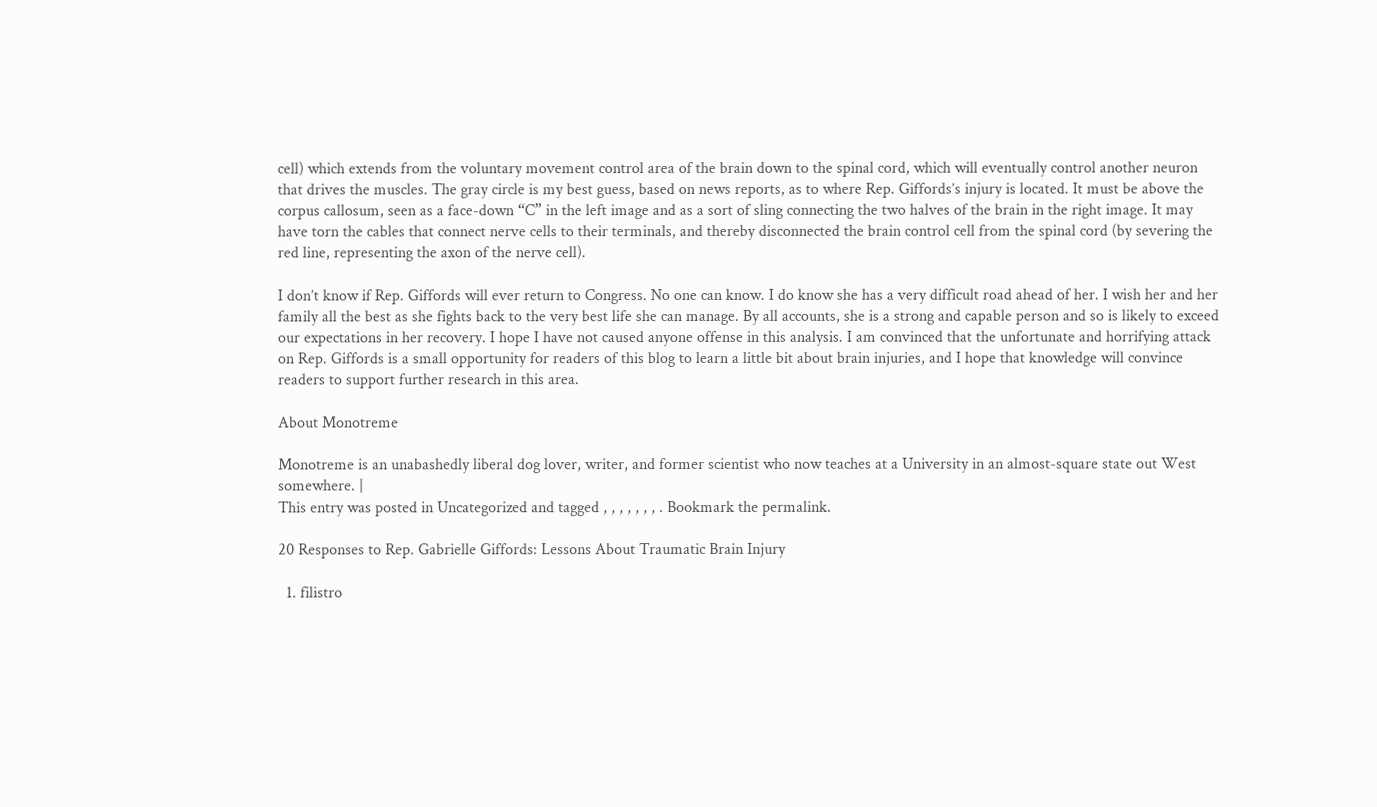cell) which extends from the voluntary movement control area of the brain down to the spinal cord, which will eventually control another neuron that drives the muscles. The gray circle is my best guess, based on news reports, as to where Rep. Giffords’s injury is located. It must be above the corpus callosum, seen as a face-down “C” in the left image and as a sort of sling connecting the two halves of the brain in the right image. It may have torn the cables that connect nerve cells to their terminals, and thereby disconnected the brain control cell from the spinal cord (by severing the red line, representing the axon of the nerve cell).

I don’t know if Rep. Giffords will ever return to Congress. No one can know. I do know she has a very difficult road ahead of her. I wish her and her family all the best as she fights back to the very best life she can manage. By all accounts, she is a strong and capable person and so is likely to exceed our expectations in her recovery. I hope I have not caused anyone offense in this analysis. I am convinced that the unfortunate and horrifying attack on Rep. Giffords is a small opportunity for readers of this blog to learn a little bit about brain injuries, and I hope that knowledge will convince readers to support further research in this area.

About Monotreme

Monotreme is an unabashedly liberal dog lover, writer, and former scientist who now teaches at a University in an almost-square state out West somewhere. |
This entry was posted in Uncategorized and tagged , , , , , , , . Bookmark the permalink.

20 Responses to Rep. Gabrielle Giffords: Lessons About Traumatic Brain Injury

  1. filistro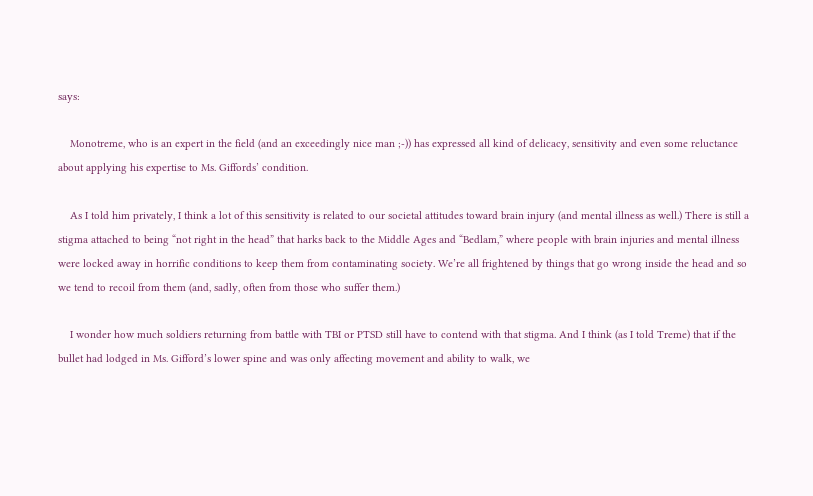says:

    Monotreme, who is an expert in the field (and an exceedingly nice man ;-)) has expressed all kind of delicacy, sensitivity and even some reluctance about applying his expertise to Ms. Giffords’ condition.

    As I told him privately, I think a lot of this sensitivity is related to our societal attitudes toward brain injury (and mental illness as well.) There is still a stigma attached to being “not right in the head” that harks back to the Middle Ages and “Bedlam,” where people with brain injuries and mental illness were locked away in horrific conditions to keep them from contaminating society. We’re all frightened by things that go wrong inside the head and so we tend to recoil from them (and, sadly, often from those who suffer them.)

    I wonder how much soldiers returning from battle with TBI or PTSD still have to contend with that stigma. And I think (as I told Treme) that if the bullet had lodged in Ms. Gifford’s lower spine and was only affecting movement and ability to walk, we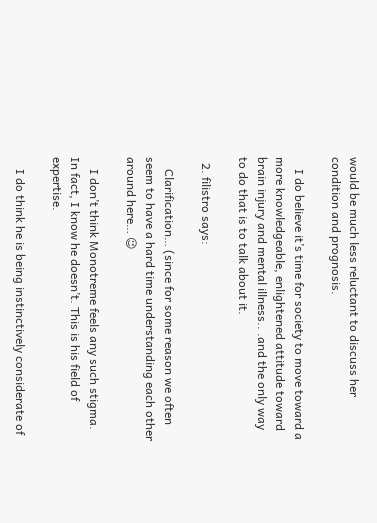would be much less reluctant to discuss her condition and prognosis.

    I do believe it’s time for society to move toward a more knowledgeable, enlightened attitude toward brain injury and mental illness.. .and the only way to do that is to talk about it.

  2. filistro says:

    Clarification… (since for some reason we often seem to have a hard time understanding each other around here… 😉

    I don’t think Monotreme feels any such stigma. In fact, I know he doesn’t. This is his field of expertise.

    I do think he is being instinctively considerate of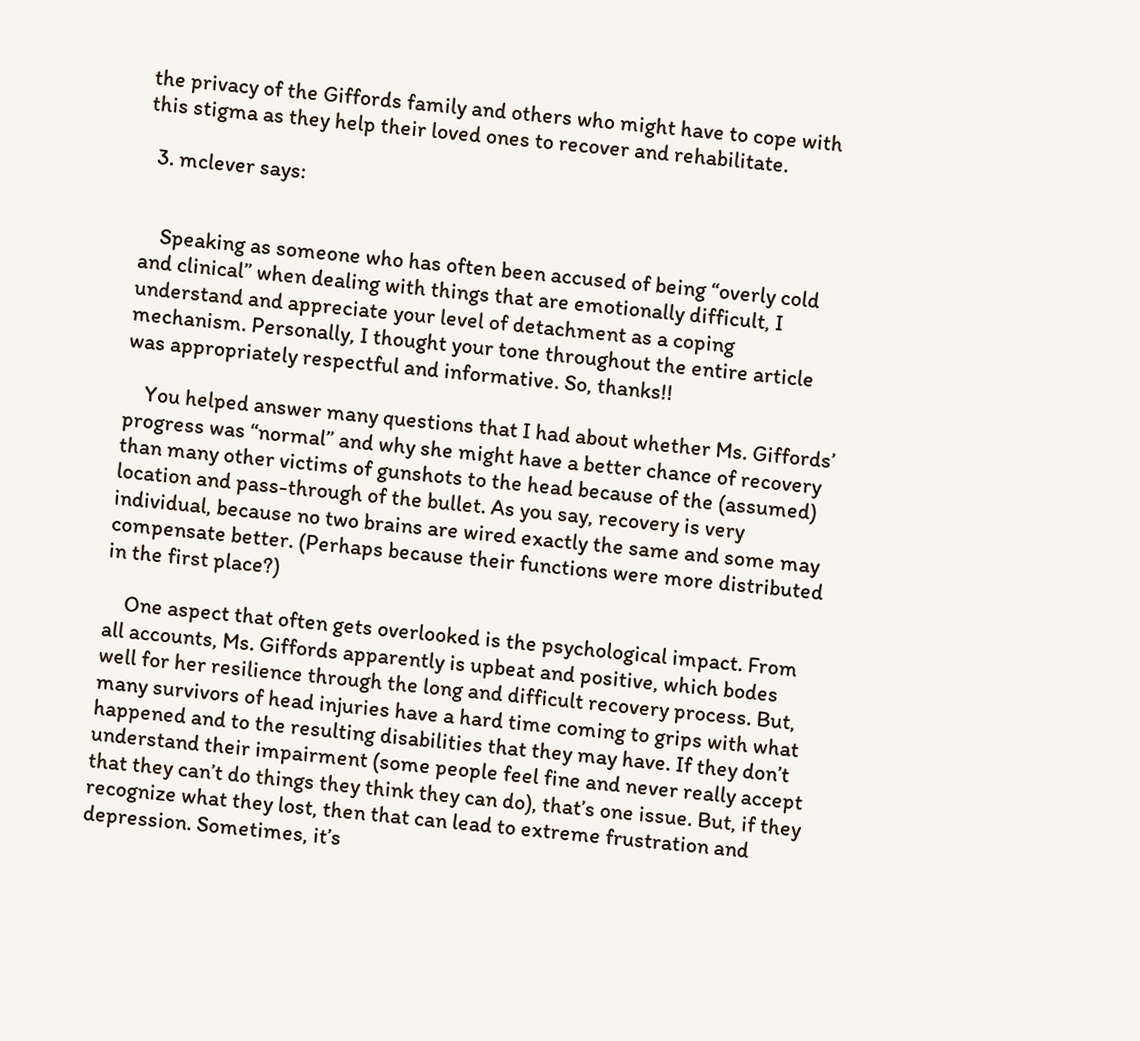the privacy of the Giffords family and others who might have to cope with this stigma as they help their loved ones to recover and rehabilitate.

  3. mclever says:


    Speaking as someone who has often been accused of being “overly cold and clinical” when dealing with things that are emotionally difficult, I understand and appreciate your level of detachment as a coping mechanism. Personally, I thought your tone throughout the entire article was appropriately respectful and informative. So, thanks!!

    You helped answer many questions that I had about whether Ms. Giffords’ progress was “normal” and why she might have a better chance of recovery than many other victims of gunshots to the head because of the (assumed) location and pass-through of the bullet. As you say, recovery is very individual, because no two brains are wired exactly the same and some may compensate better. (Perhaps because their functions were more distributed in the first place?)

    One aspect that often gets overlooked is the psychological impact. From all accounts, Ms. Giffords apparently is upbeat and positive, which bodes well for her resilience through the long and difficult recovery process. But, many survivors of head injuries have a hard time coming to grips with what happened and to the resulting disabilities that they may have. If they don’t understand their impairment (some people feel fine and never really accept that they can’t do things they think they can do), that’s one issue. But, if they recognize what they lost, then that can lead to extreme frustration and depression. Sometimes, it’s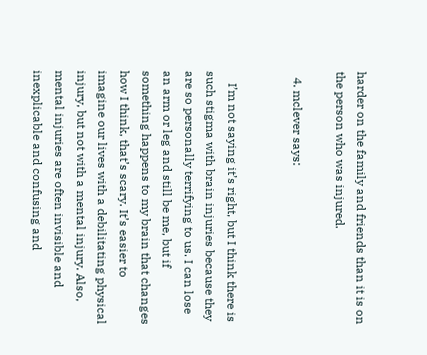harder on the family and friends than it is on the person who was injured.

  4. mclever says:


    I’m not saying it’s right, but I think there is such stigma with brain injuries because they are so personally terrifying to us. I can lose an arm or leg and still be me, but if something happens to my brain that changes how I think, that’s scary. It’s easier to imagine our lives with a debilitating physical injury, but not with a mental injury. Also, mental injuries are often invisible and inexplicable and confusing and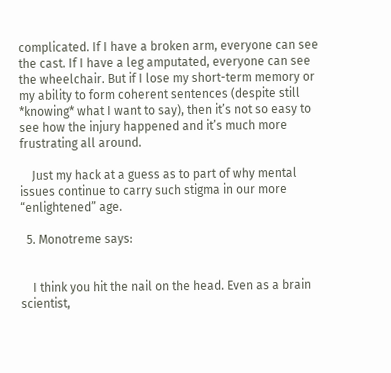complicated. If I have a broken arm, everyone can see the cast. If I have a leg amputated, everyone can see the wheelchair. But if I lose my short-term memory or my ability to form coherent sentences (despite still *knowing* what I want to say), then it’s not so easy to see how the injury happened and it’s much more frustrating all around.

    Just my hack at a guess as to part of why mental issues continue to carry such stigma in our more “enlightened” age.

  5. Monotreme says:


    I think you hit the nail on the head. Even as a brain scientist,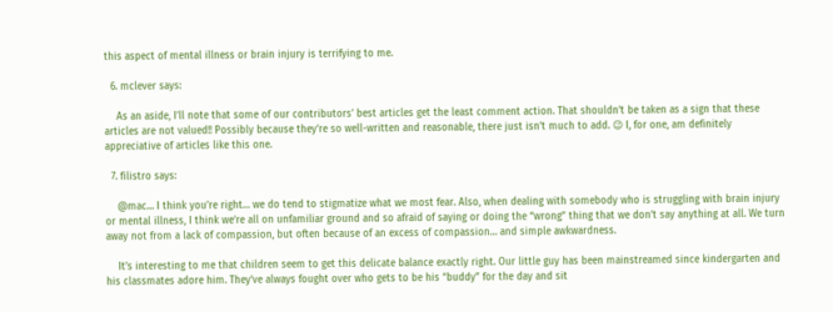this aspect of mental illness or brain injury is terrifying to me.

  6. mclever says:

    As an aside, I’ll note that some of our contributors’ best articles get the least comment action. That shouldn’t be taken as a sign that these articles are not valued!! Possibly because they’re so well-written and reasonable, there just isn’t much to add. 😉 I, for one, am definitely appreciative of articles like this one.

  7. filistro says:

    @mac… I think you’re right… we do tend to stigmatize what we most fear. Also, when dealing with somebody who is struggling with brain injury or mental illness, I think we’re all on unfamiliar ground and so afraid of saying or doing the “wrong” thing that we don’t say anything at all. We turn away not from a lack of compassion, but often because of an excess of compassion… and simple awkwardness.

    It’s interesting to me that children seem to get this delicate balance exactly right. Our little guy has been mainstreamed since kindergarten and his classmates adore him. They’ve always fought over who gets to be his “buddy” for the day and sit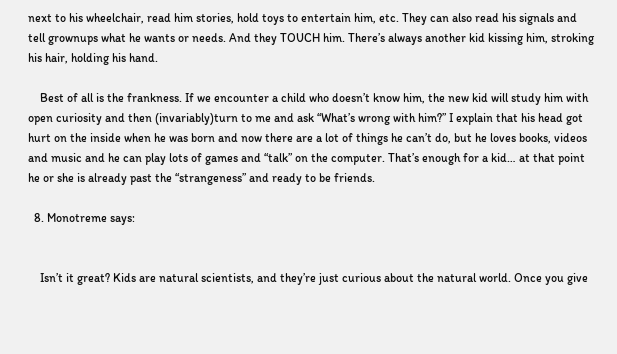next to his wheelchair, read him stories, hold toys to entertain him, etc. They can also read his signals and tell grownups what he wants or needs. And they TOUCH him. There’s always another kid kissing him, stroking his hair, holding his hand.

    Best of all is the frankness. If we encounter a child who doesn’t know him, the new kid will study him with open curiosity and then (invariably)turn to me and ask “What’s wrong with him?” I explain that his head got hurt on the inside when he was born and now there are a lot of things he can’t do, but he loves books, videos and music and he can play lots of games and “talk” on the computer. That’s enough for a kid… at that point he or she is already past the “strangeness” and ready to be friends.

  8. Monotreme says:


    Isn’t it great? Kids are natural scientists, and they’re just curious about the natural world. Once you give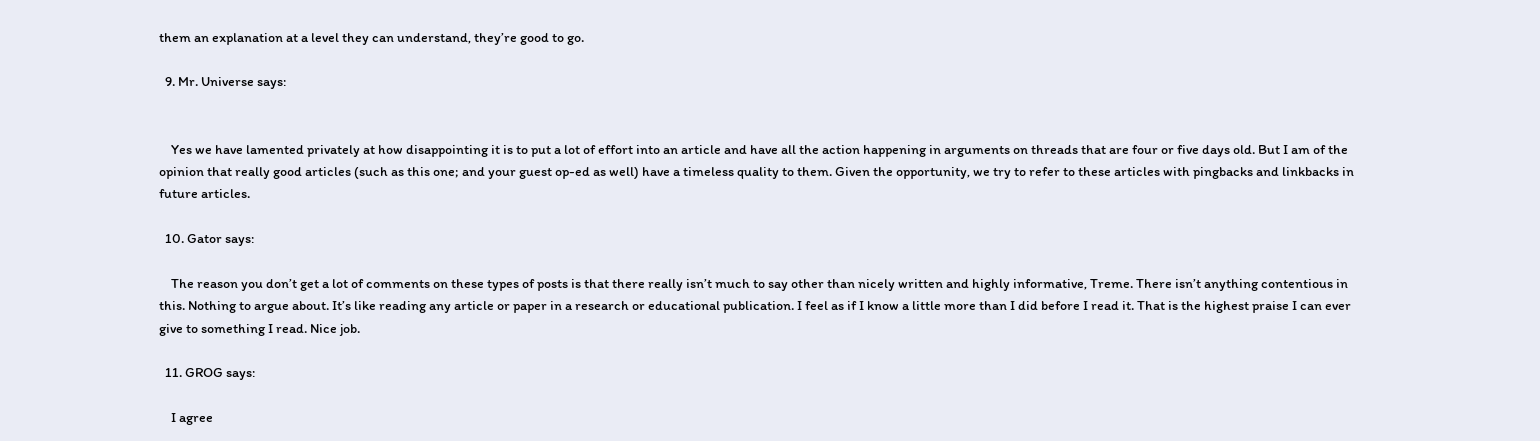them an explanation at a level they can understand, they’re good to go.

  9. Mr. Universe says:


    Yes we have lamented privately at how disappointing it is to put a lot of effort into an article and have all the action happening in arguments on threads that are four or five days old. But I am of the opinion that really good articles (such as this one; and your guest op-ed as well) have a timeless quality to them. Given the opportunity, we try to refer to these articles with pingbacks and linkbacks in future articles.

  10. Gator says:

    The reason you don’t get a lot of comments on these types of posts is that there really isn’t much to say other than nicely written and highly informative, Treme. There isn’t anything contentious in this. Nothing to argue about. It’s like reading any article or paper in a research or educational publication. I feel as if I know a little more than I did before I read it. That is the highest praise I can ever give to something I read. Nice job.

  11. GROG says:

    I agree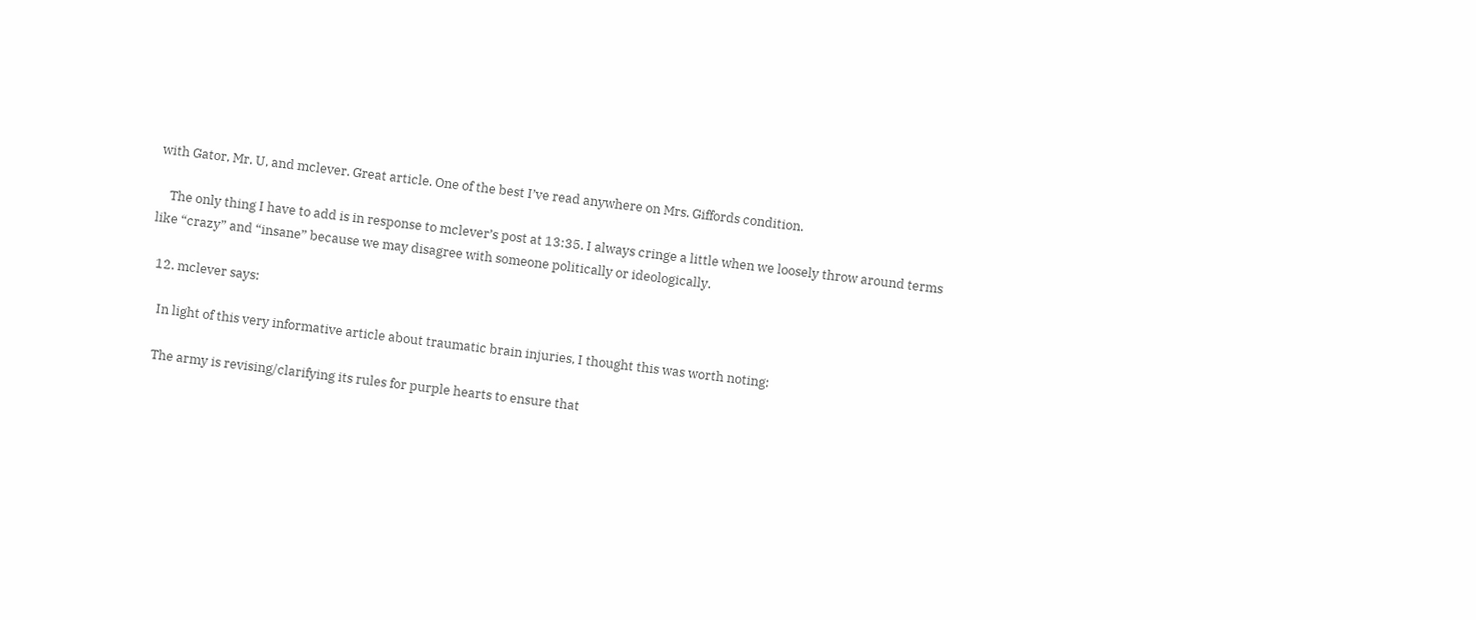with Gator, Mr. U, and mclever. Great article. One of the best I’ve read anywhere on Mrs. Giffords condition.

    The only thing I have to add is in response to mclever’s post at 13:35. I always cringe a little when we loosely throw around terms like “crazy” and “insane” because we may disagree with someone politically or ideologically.

  12. mclever says:

    In light of this very informative article about traumatic brain injuries, I thought this was worth noting:

    The army is revising/clarifying its rules for purple hearts to ensure that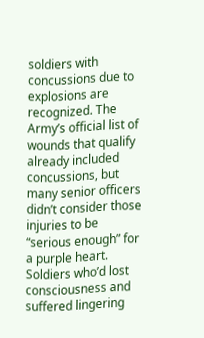soldiers with concussions due to explosions are recognized. The Army’s official list of wounds that qualify already included concussions, but many senior officers didn’t consider those injuries to be “serious enough” for a purple heart. Soldiers who’d lost consciousness and suffered lingering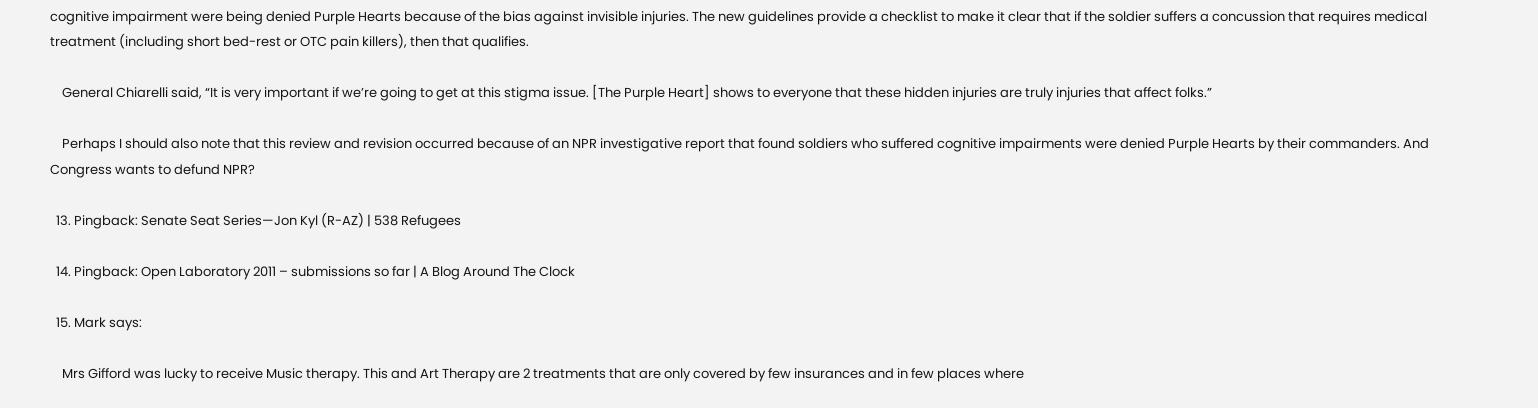cognitive impairment were being denied Purple Hearts because of the bias against invisible injuries. The new guidelines provide a checklist to make it clear that if the soldier suffers a concussion that requires medical treatment (including short bed-rest or OTC pain killers), then that qualifies.

    General Chiarelli said, “It is very important if we’re going to get at this stigma issue. [The Purple Heart] shows to everyone that these hidden injuries are truly injuries that affect folks.”

    Perhaps I should also note that this review and revision occurred because of an NPR investigative report that found soldiers who suffered cognitive impairments were denied Purple Hearts by their commanders. And Congress wants to defund NPR?

  13. Pingback: Senate Seat Series—Jon Kyl (R-AZ) | 538 Refugees

  14. Pingback: Open Laboratory 2011 – submissions so far | A Blog Around The Clock

  15. Mark says:

    Mrs Gifford was lucky to receive Music therapy. This and Art Therapy are 2 treatments that are only covered by few insurances and in few places where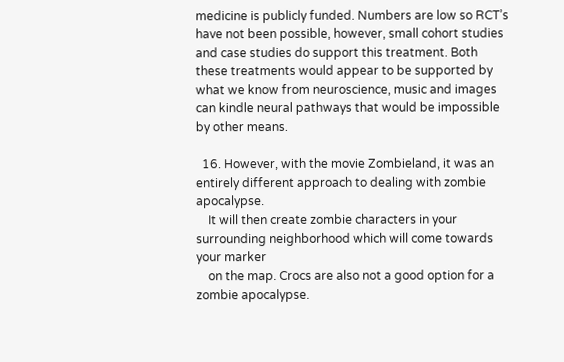medicine is publicly funded. Numbers are low so RCT’s have not been possible, however, small cohort studies and case studies do support this treatment. Both these treatments would appear to be supported by what we know from neuroscience, music and images can kindle neural pathways that would be impossible by other means.

  16. However, with the movie Zombieland, it was an entirely different approach to dealing with zombie apocalypse.
    It will then create zombie characters in your surrounding neighborhood which will come towards your marker
    on the map. Crocs are also not a good option for a zombie apocalypse.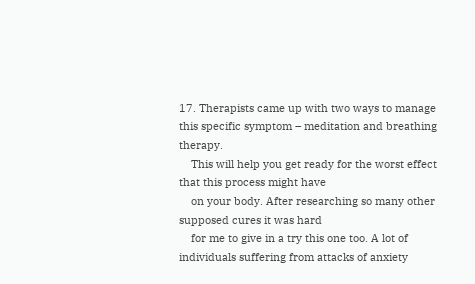17. Therapists came up with two ways to manage this specific symptom – meditation and breathing therapy.
    This will help you get ready for the worst effect that this process might have
    on your body. After researching so many other supposed cures it was hard
    for me to give in a try this one too. A lot of individuals suffering from attacks of anxiety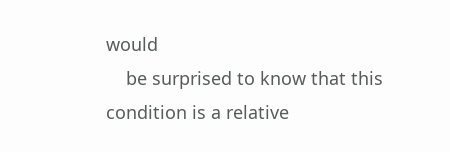would
    be surprised to know that this condition is a relative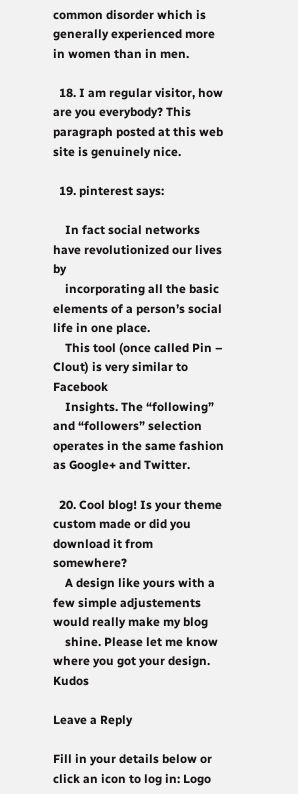common disorder which is generally experienced more in women than in men.

  18. I am regular visitor, how are you everybody? This paragraph posted at this web site is genuinely nice.

  19. pinterest says:

    In fact social networks have revolutionized our lives by
    incorporating all the basic elements of a person’s social life in one place.
    This tool (once called Pin – Clout) is very similar to Facebook
    Insights. The “following” and “followers” selection operates in the same fashion as Google+ and Twitter.

  20. Cool blog! Is your theme custom made or did you download it from somewhere?
    A design like yours with a few simple adjustements would really make my blog
    shine. Please let me know where you got your design. Kudos

Leave a Reply

Fill in your details below or click an icon to log in: Logo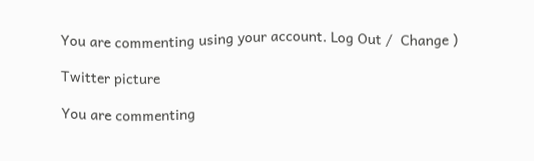You are commenting using your account. Log Out /  Change )

Twitter picture

You are commenting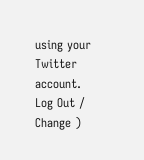using your Twitter account. Log Out /  Change )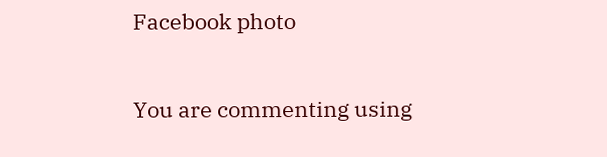Facebook photo

You are commenting using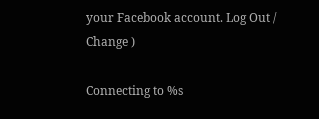your Facebook account. Log Out /  Change )

Connecting to %s